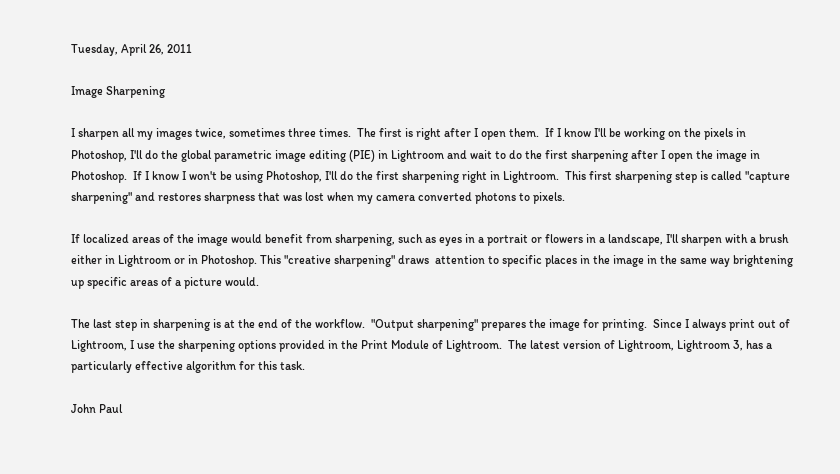Tuesday, April 26, 2011

Image Sharpening

I sharpen all my images twice, sometimes three times.  The first is right after I open them.  If I know I'll be working on the pixels in Photoshop, I'll do the global parametric image editing (PIE) in Lightroom and wait to do the first sharpening after I open the image in Photoshop.  If I know I won't be using Photoshop, I'll do the first sharpening right in Lightroom.  This first sharpening step is called "capture sharpening" and restores sharpness that was lost when my camera converted photons to pixels.

If localized areas of the image would benefit from sharpening, such as eyes in a portrait or flowers in a landscape, I'll sharpen with a brush either in Lightroom or in Photoshop. This "creative sharpening" draws  attention to specific places in the image in the same way brightening up specific areas of a picture would.

The last step in sharpening is at the end of the workflow.  "Output sharpening" prepares the image for printing.  Since I always print out of Lightroom, I use the sharpening options provided in the Print Module of Lightroom.  The latest version of Lightroom, Lightroom 3, has a particularly effective algorithm for this task.

John Paul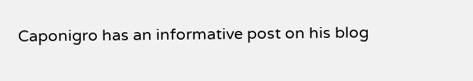Caponigro has an informative post on his blog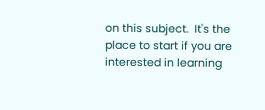on this subject.  It's the place to start if you are interested in learning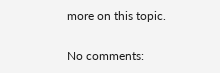more on this topic.

No comments: